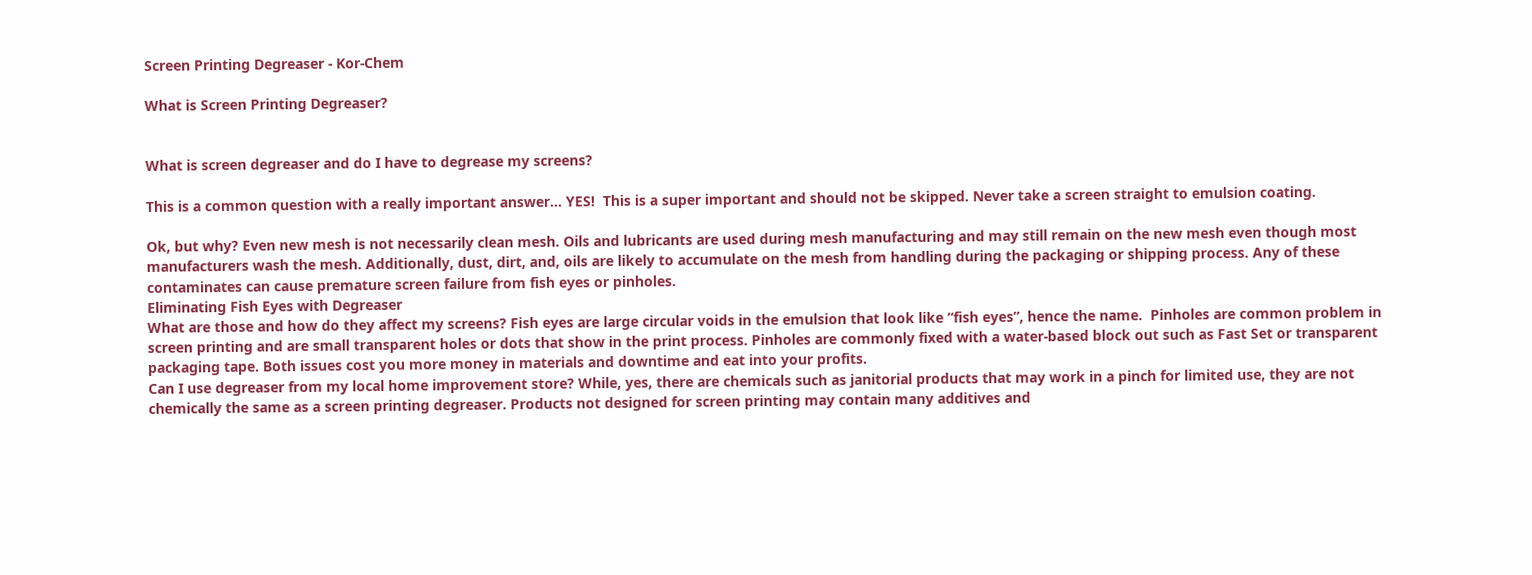Screen Printing Degreaser - Kor-Chem

What is Screen Printing Degreaser?


What is screen degreaser and do I have to degrease my screens?

This is a common question with a really important answer… YES!  This is a super important and should not be skipped. Never take a screen straight to emulsion coating.

Ok, but why? Even new mesh is not necessarily clean mesh. Oils and lubricants are used during mesh manufacturing and may still remain on the new mesh even though most manufacturers wash the mesh. Additionally, dust, dirt, and, oils are likely to accumulate on the mesh from handling during the packaging or shipping process. Any of these contaminates can cause premature screen failure from fish eyes or pinholes.
Eliminating Fish Eyes with Degreaser
What are those and how do they affect my screens? Fish eyes are large circular voids in the emulsion that look like “fish eyes”, hence the name.  Pinholes are common problem in screen printing and are small transparent holes or dots that show in the print process. Pinholes are commonly fixed with a water-based block out such as Fast Set or transparent packaging tape. Both issues cost you more money in materials and downtime and eat into your profits.
Can I use degreaser from my local home improvement store? While, yes, there are chemicals such as janitorial products that may work in a pinch for limited use, they are not chemically the same as a screen printing degreaser. Products not designed for screen printing may contain many additives and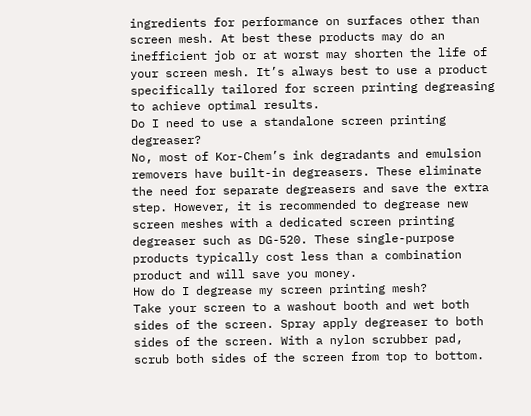ingredients for performance on surfaces other than screen mesh. At best these products may do an inefficient job or at worst may shorten the life of your screen mesh. It’s always best to use a product specifically tailored for screen printing degreasing to achieve optimal results.
Do I need to use a standalone screen printing degreaser?
No, most of Kor-Chem’s ink degradants and emulsion removers have built-in degreasers. These eliminate the need for separate degreasers and save the extra step. However, it is recommended to degrease new screen meshes with a dedicated screen printing degreaser such as DG-520. These single-purpose products typically cost less than a combination product and will save you money.
How do I degrease my screen printing mesh?
Take your screen to a washout booth and wet both sides of the screen. Spray apply degreaser to both sides of the screen. With a nylon scrubber pad, scrub both sides of the screen from top to bottom.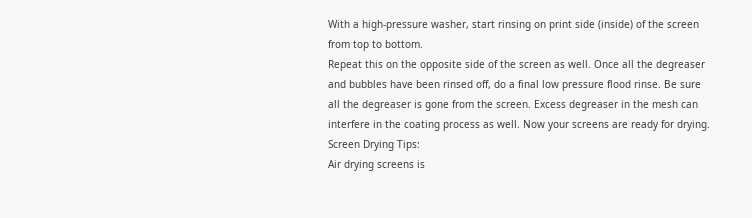With a high-pressure washer, start rinsing on print side (inside) of the screen from top to bottom.
Repeat this on the opposite side of the screen as well. Once all the degreaser and bubbles have been rinsed off, do a final low pressure flood rinse. Be sure all the degreaser is gone from the screen. Excess degreaser in the mesh can interfere in the coating process as well. Now your screens are ready for drying.
Screen Drying Tips:
Air drying screens is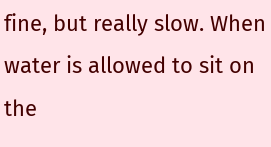fine, but really slow. When water is allowed to sit on the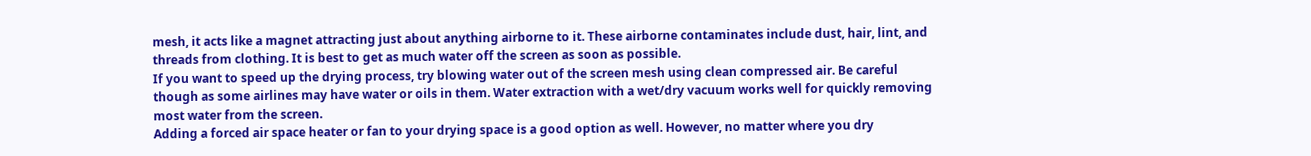mesh, it acts like a magnet attracting just about anything airborne to it. These airborne contaminates include dust, hair, lint, and threads from clothing. It is best to get as much water off the screen as soon as possible.
If you want to speed up the drying process, try blowing water out of the screen mesh using clean compressed air. Be careful though as some airlines may have water or oils in them. Water extraction with a wet/dry vacuum works well for quickly removing most water from the screen.
Adding a forced air space heater or fan to your drying space is a good option as well. However, no matter where you dry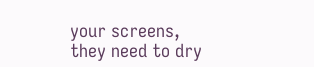your screens, they need to dry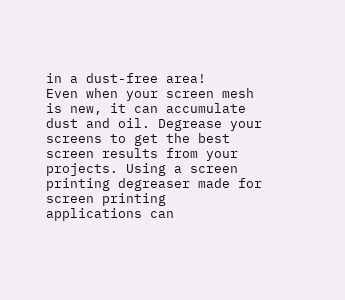in a dust-free area!
Even when your screen mesh is new, it can accumulate dust and oil. Degrease your screens to get the best screen results from your projects. Using a screen printing degreaser made for screen printing applications can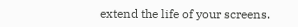extend the life of your screens.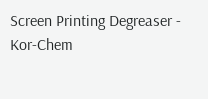Screen Printing Degreaser - Kor-Chem